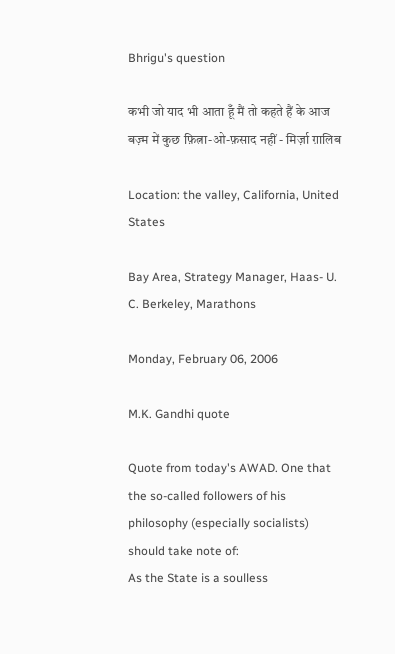Bhrigu's question

कभी जो याद भी आता हूँ मैं तो कहते हैं के आज बज़्म में कुछ फ़ित्ना-ओ-फ़साद नहीं - मिर्ज़ा ग़ालिब

Location: the valley, California, United States

Bay Area, Strategy Manager, Haas- U. C. Berkeley, Marathons

Monday, February 06, 2006

M.K. Gandhi quote

Quote from today's AWAD. One that the so-called followers of his philosophy (especially socialists) should take note of:
As the State is a soulless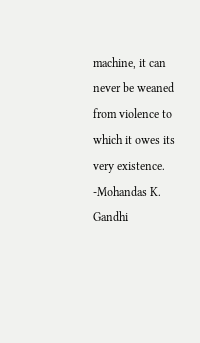machine, it can never be weaned from violence to which it owes its very existence.
-Mohandas K. Gandhi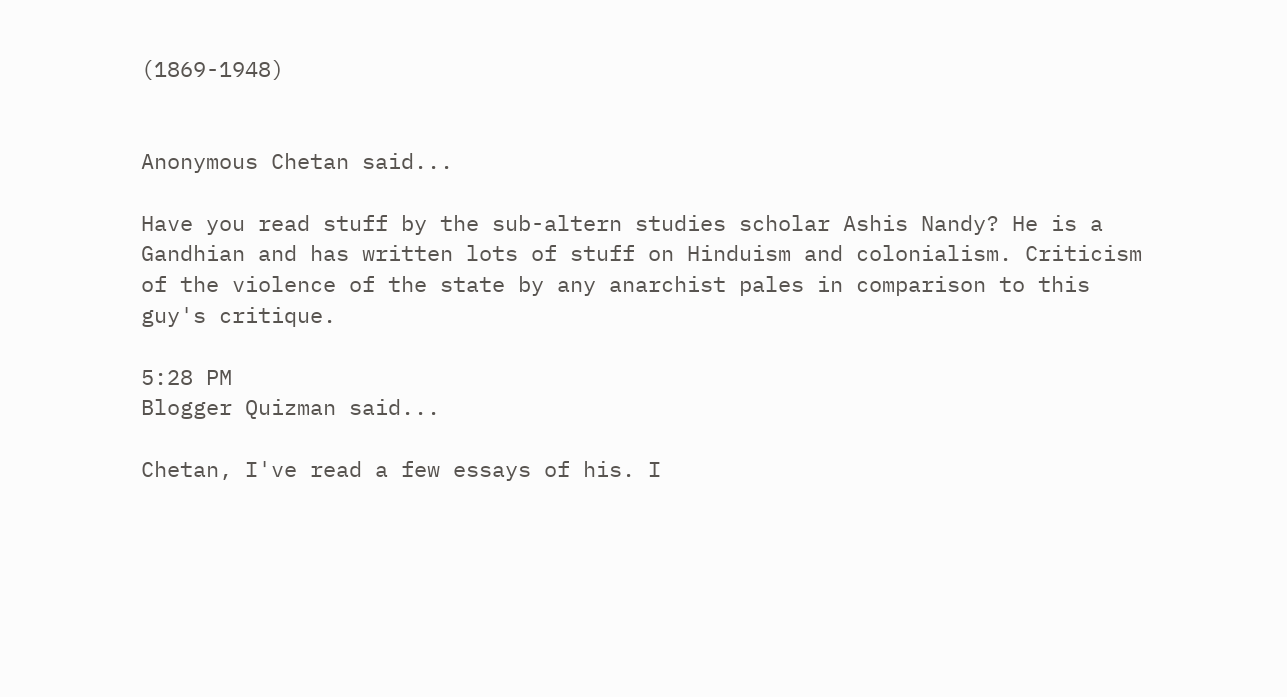(1869-1948)


Anonymous Chetan said...

Have you read stuff by the sub-altern studies scholar Ashis Nandy? He is a Gandhian and has written lots of stuff on Hinduism and colonialism. Criticism of the violence of the state by any anarchist pales in comparison to this guy's critique.

5:28 PM
Blogger Quizman said...

Chetan, I've read a few essays of his. I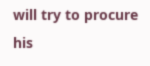will try to procure his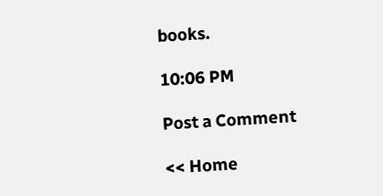books.

10:06 PM

Post a Comment

<< Home